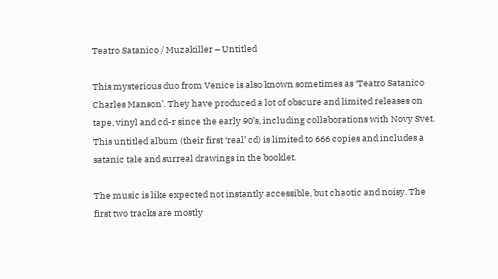Teatro Satanico / Muzakiller – Untitled

This mysterious duo from Venice is also known sometimes as ‘Teatro Satanico Charles Manson’. They have produced a lot of obscure and limited releases on tape, vinyl and cd-r since the early 90’s, including collaborations with Novy Svet. This untitled album (their first ‘real’ cd) is limited to 666 copies and includes a satanic tale and surreal drawings in the booklet.

The music is like expected not instantly accessible, but chaotic and noisy. The first two tracks are mostly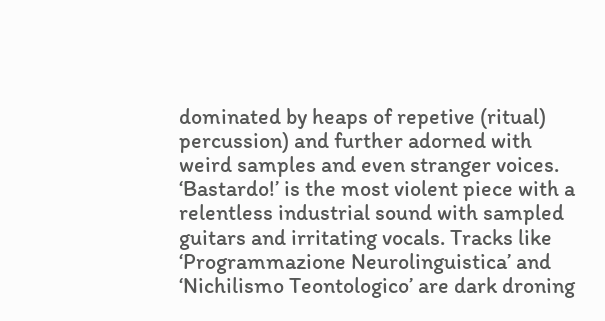dominated by heaps of repetive (ritual) percussion) and further adorned with weird samples and even stranger voices. ‘Bastardo!’ is the most violent piece with a relentless industrial sound with sampled guitars and irritating vocals. Tracks like ‘Programmazione Neurolinguistica’ and ‘Nichilismo Teontologico’ are dark droning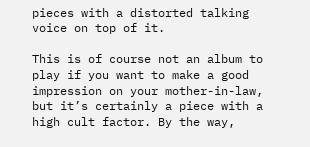pieces with a distorted talking voice on top of it.

This is of course not an album to play if you want to make a good impression on your mother-in-law, but it’s certainly a piece with a high cult factor. By the way,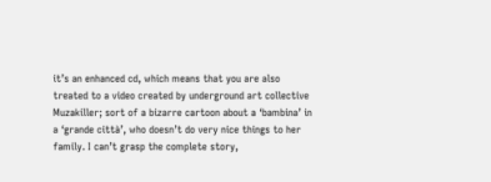it’s an enhanced cd, which means that you are also treated to a video created by underground art collective Muzakiller; sort of a bizarre cartoon about a ‘bambina’ in a ‘grande città’, who doesn’t do very nice things to her family. I can’t grasp the complete story,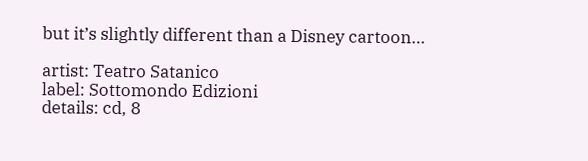but it’s slightly different than a Disney cartoon…

artist: Teatro Satanico
label: Sottomondo Edizioni
details: cd, 8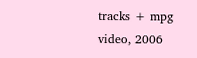tracks + mpg video, 2006